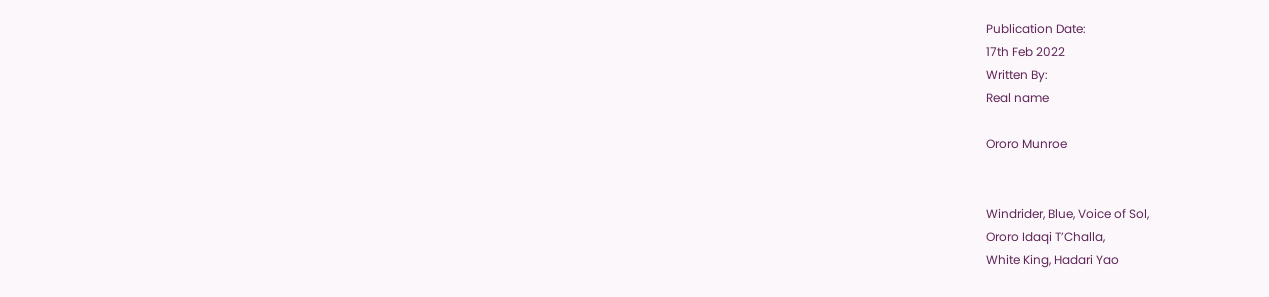Publication Date:
17th Feb 2022
Written By:
Real name

Ororo Munroe


Windrider, Blue, Voice of Sol,
Ororo Idaqi T’Challa,
White King, Hadari Yao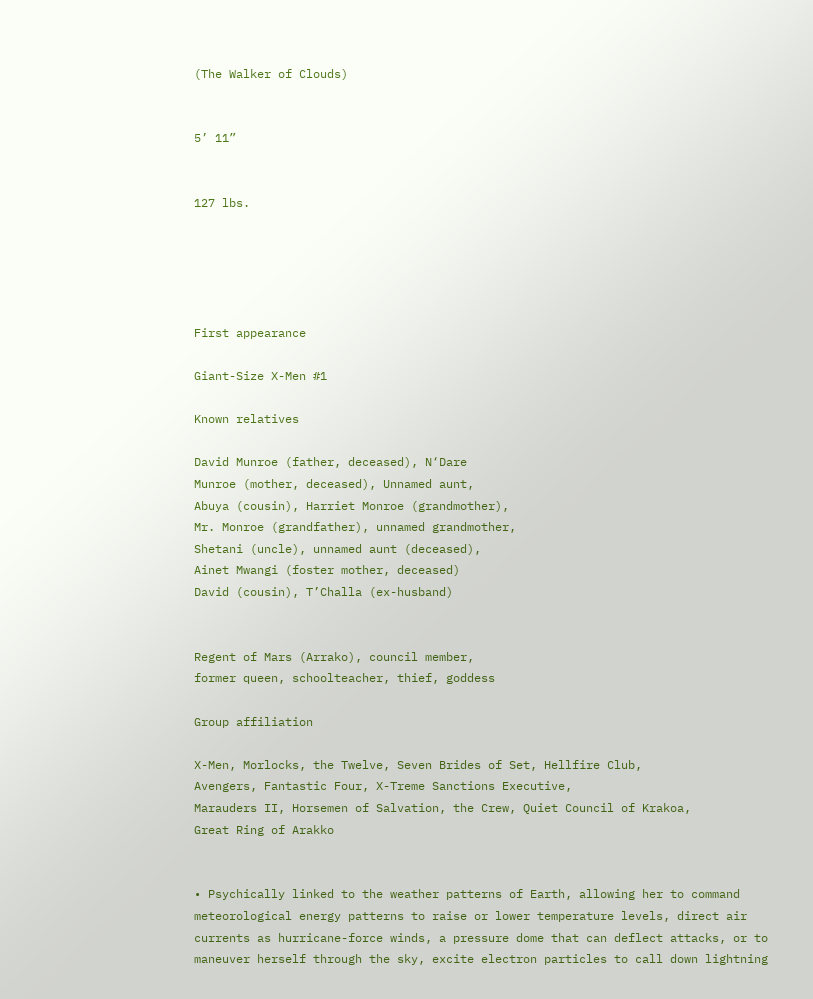(The Walker of Clouds)


5’ 11”


127 lbs.





First appearance

Giant-Size X-Men #1

Known relatives

David Munroe (father, deceased), N‘Dare
Munroe (mother, deceased), Unnamed aunt,
Abuya (cousin), Harriet Monroe (grandmother),
Mr. Monroe (grandfather), unnamed grandmother,
Shetani (uncle), unnamed aunt (deceased),
Ainet Mwangi (foster mother, deceased)
David (cousin), T’Challa (ex-husband)


Regent of Mars (Arrako), council member,
former queen, schoolteacher, thief, goddess

Group affiliation

X-Men, Morlocks, the Twelve, Seven Brides of Set, Hellfire Club,
Avengers, Fantastic Four, X-Treme Sanctions Executive,
Marauders II, Horsemen of Salvation, the Crew, Quiet Council of Krakoa,
Great Ring of Arakko


• Psychically linked to the weather patterns of Earth, allowing her to command meteorological energy patterns to raise or lower temperature levels, direct air currents as hurricane-force winds, a pressure dome that can deflect attacks, or to maneuver herself through the sky, excite electron particles to call down lightning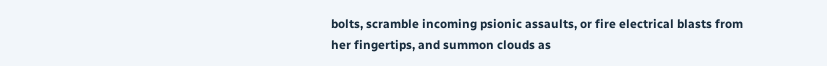bolts, scramble incoming psionic assaults, or fire electrical blasts from her fingertips, and summon clouds as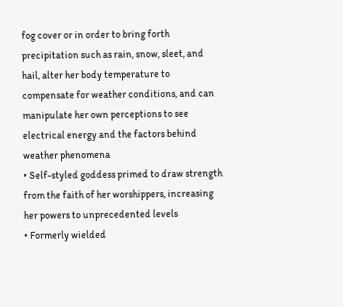fog cover or in order to bring forth precipitation such as rain, snow, sleet, and hail, alter her body temperature to compensate for weather conditions, and can manipulate her own perceptions to see electrical energy and the factors behind weather phenomena
• Self-styled goddess primed to draw strength from the faith of her worshippers, increasing her powers to unprecedented levels
• Formerly wielded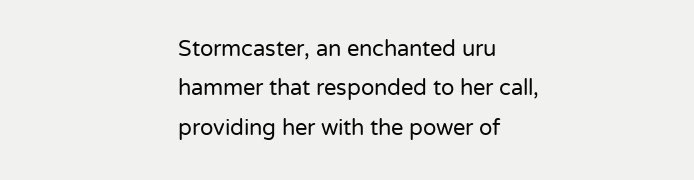Stormcaster, an enchanted uru hammer that responded to her call, providing her with the power of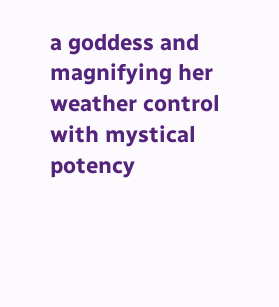a goddess and magnifying her weather control with mystical potency